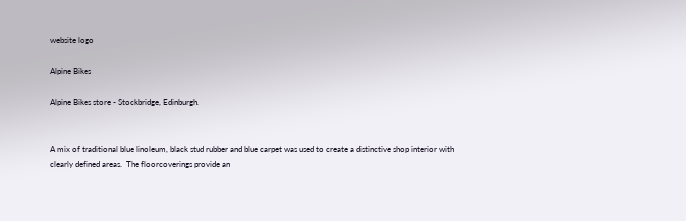website logo

Alpine Bikes

Alpine Bikes store - Stockbridge, Edinburgh.


A mix of traditional blue linoleum, black stud rubber and blue carpet was used to create a distinctive shop interior with clearly defined areas.  The floorcoverings provide an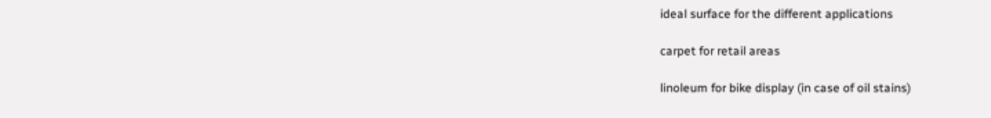ideal surface for the different applications

carpet for retail areas

linoleum for bike display (in case of oil stains)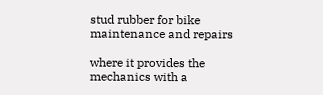stud rubber for bike maintenance and repairs

where it provides the mechanics with a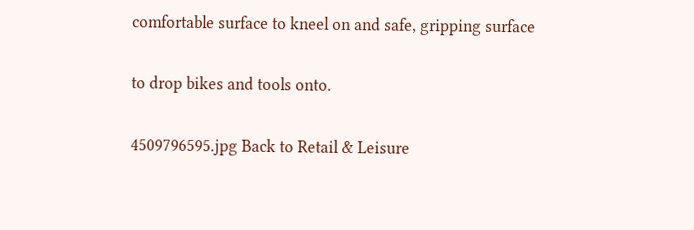comfortable surface to kneel on and safe, gripping surface

to drop bikes and tools onto.

4509796595.jpg Back to Retail & Leisure